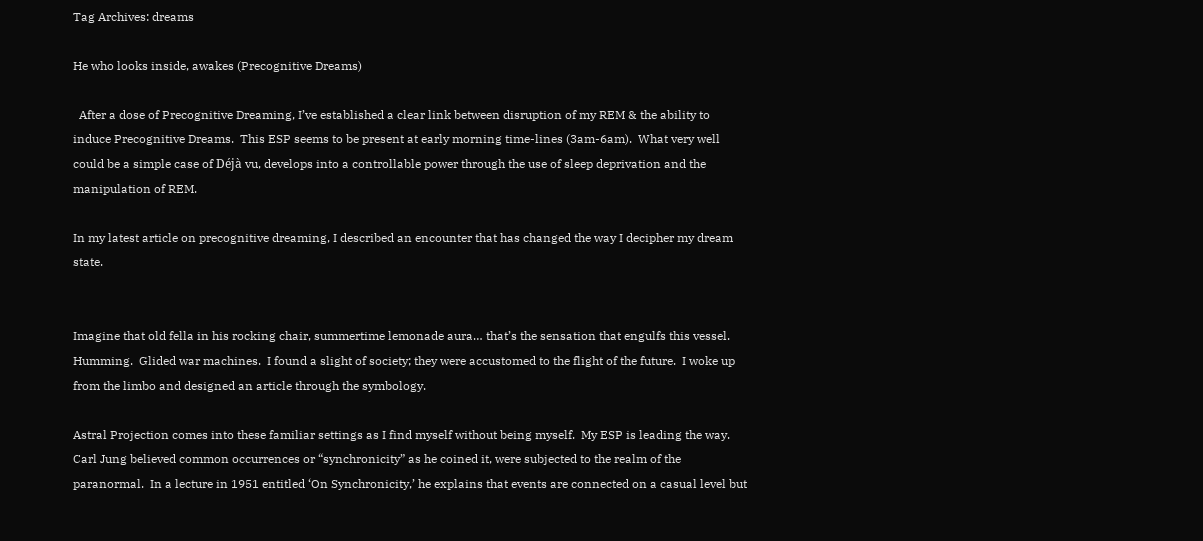Tag Archives: dreams

He who looks inside, awakes (Precognitive Dreams)

  After a dose of Precognitive Dreaming, I’ve established a clear link between disruption of my REM & the ability to induce Precognitive Dreams.  This ESP seems to be present at early morning time-lines (3am-6am).  What very well could be a simple case of Déjà vu, develops into a controllable power through the use of sleep deprivation and the manipulation of REM.

In my latest article on precognitive dreaming, I described an encounter that has changed the way I decipher my dream state.


Imagine that old fella in his rocking chair, summertime lemonade aura… that’s the sensation that engulfs this vessel.  Humming.  Glided war machines.  I found a slight of society; they were accustomed to the flight of the future.  I woke up from the limbo and designed an article through the symbology.

Astral Projection comes into these familiar settings as I find myself without being myself.  My ESP is leading the way.  Carl Jung believed common occurrences or “synchronicity” as he coined it, were subjected to the realm of the paranormal.  In a lecture in 1951 entitled ‘On Synchronicity,’ he explains that events are connected on a casual level but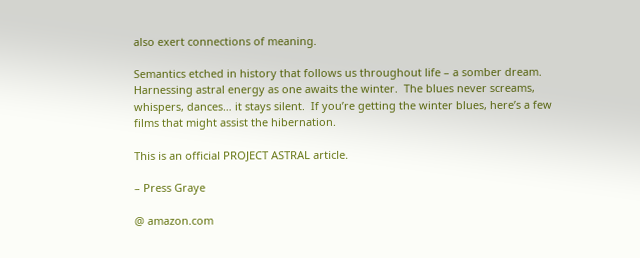also exert connections of meaning.

Semantics etched in history that follows us throughout life – a somber dream.  Harnessing astral energy as one awaits the winter.  The blues never screams, whispers, dances… it stays silent.  If you’re getting the winter blues, here’s a few films that might assist the hibernation.

This is an official PROJECT ASTRAL article.

– Press Graye

@ amazon.com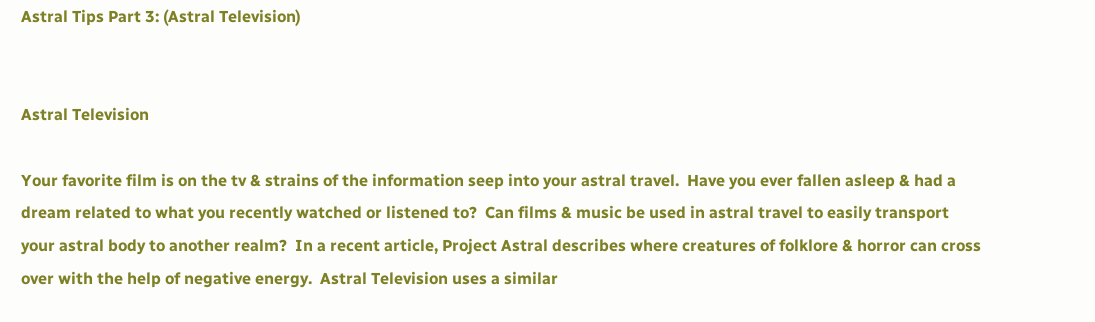Astral Tips Part 3: (Astral Television)


Astral Television

Your favorite film is on the tv & strains of the information seep into your astral travel.  Have you ever fallen asleep & had a dream related to what you recently watched or listened to?  Can films & music be used in astral travel to easily transport your astral body to another realm?  In a recent article, Project Astral describes where creatures of folklore & horror can cross over with the help of negative energy.  Astral Television uses a similar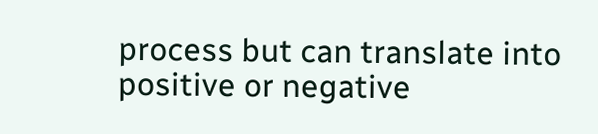process but can translate into positive or negative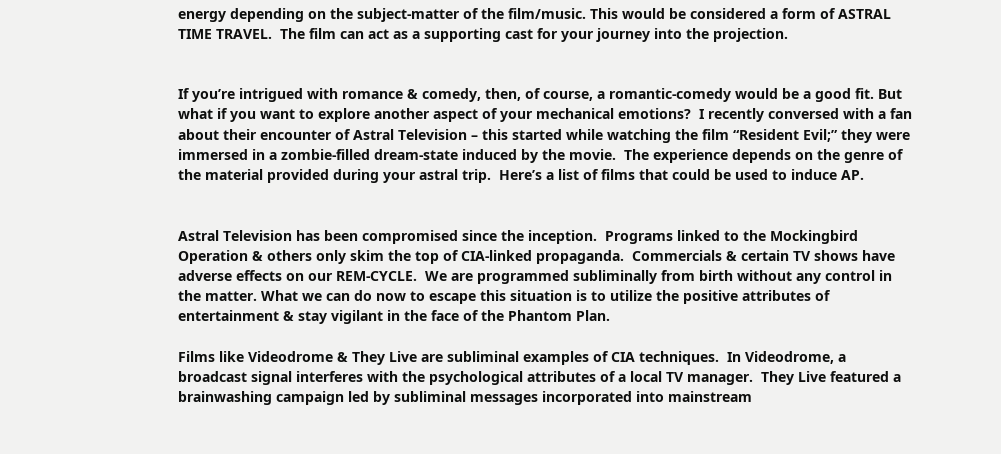energy depending on the subject-matter of the film/music. This would be considered a form of ASTRAL TIME TRAVEL.  The film can act as a supporting cast for your journey into the projection.


If you’re intrigued with romance & comedy, then, of course, a romantic-comedy would be a good fit. But what if you want to explore another aspect of your mechanical emotions?  I recently conversed with a fan about their encounter of Astral Television – this started while watching the film “Resident Evil;” they were immersed in a zombie-filled dream-state induced by the movie.  The experience depends on the genre of the material provided during your astral trip.  Here’s a list of films that could be used to induce AP.


Astral Television has been compromised since the inception.  Programs linked to the Mockingbird Operation & others only skim the top of CIA-linked propaganda.  Commercials & certain TV shows have adverse effects on our REM-CYCLE.  We are programmed subliminally from birth without any control in the matter. What we can do now to escape this situation is to utilize the positive attributes of entertainment & stay vigilant in the face of the Phantom Plan.

Films like Videodrome & They Live are subliminal examples of CIA techniques.  In Videodrome, a broadcast signal interferes with the psychological attributes of a local TV manager.  They Live featured a brainwashing campaign led by subliminal messages incorporated into mainstream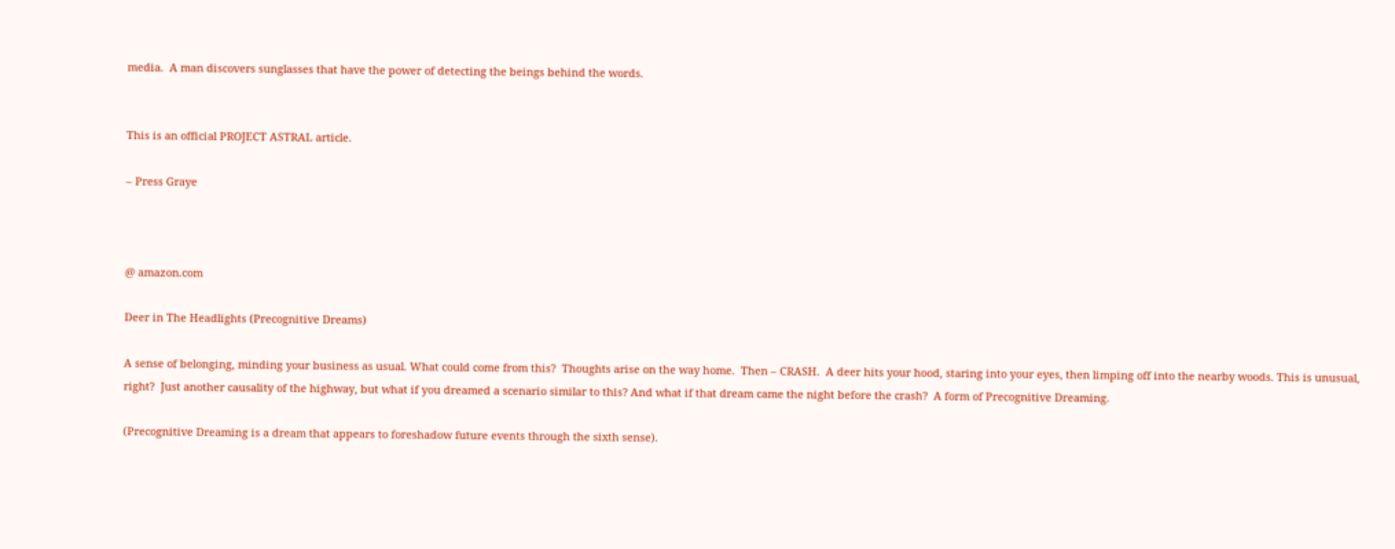media.  A man discovers sunglasses that have the power of detecting the beings behind the words.


This is an official PROJECT ASTRAL article.

– Press Graye



@ amazon.com

Deer in The Headlights (Precognitive Dreams)

A sense of belonging, minding your business as usual. What could come from this?  Thoughts arise on the way home.  Then – CRASH.  A deer hits your hood, staring into your eyes, then limping off into the nearby woods. This is unusual, right?  Just another causality of the highway, but what if you dreamed a scenario similar to this? And what if that dream came the night before the crash?  A form of Precognitive Dreaming.

(Precognitive Dreaming is a dream that appears to foreshadow future events through the sixth sense).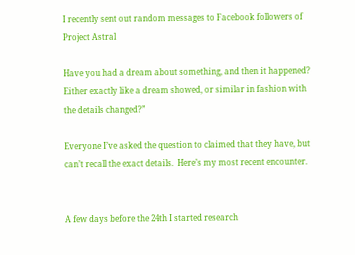I recently sent out random messages to Facebook followers of Project Astral

Have you had a dream about something, and then it happened?  Either exactly like a dream showed, or similar in fashion with the details changed?”

Everyone I’ve asked the question to claimed that they have, but can’t recall the exact details.  Here’s my most recent encounter.


A few days before the 24th I started research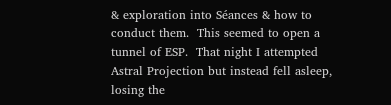& exploration into Séances & how to conduct them.  This seemed to open a tunnel of ESP.  That night I attempted Astral Projection but instead fell asleep, losing the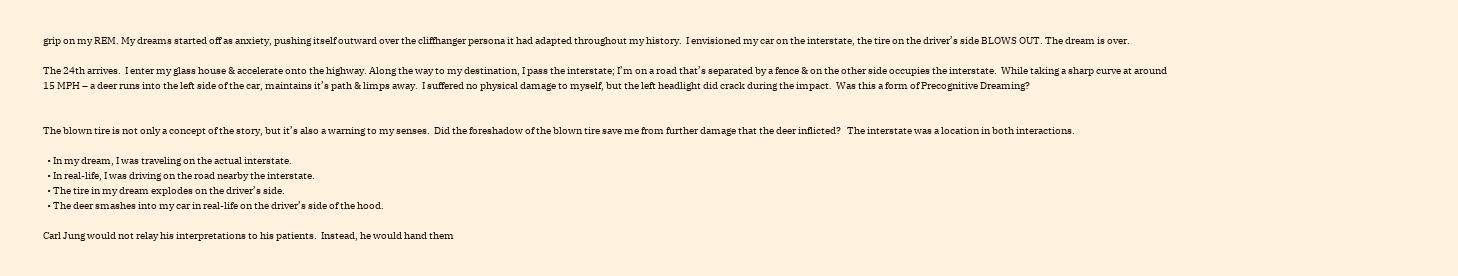grip on my REM. My dreams started off as anxiety, pushing itself outward over the cliffhanger persona it had adapted throughout my history.  I envisioned my car on the interstate, the tire on the driver’s side BLOWS OUT. The dream is over.

The 24th arrives.  I enter my glass house & accelerate onto the highway. Along the way to my destination, I pass the interstate; I’m on a road that’s separated by a fence & on the other side occupies the interstate.  While taking a sharp curve at around 15 MPH – a deer runs into the left side of the car, maintains it’s path & limps away.  I suffered no physical damage to myself, but the left headlight did crack during the impact.  Was this a form of Precognitive Dreaming?


The blown tire is not only a concept of the story, but it’s also a warning to my senses.  Did the foreshadow of the blown tire save me from further damage that the deer inflicted?   The interstate was a location in both interactions.

  • In my dream, I was traveling on the actual interstate.
  • In real-life, I was driving on the road nearby the interstate.
  • The tire in my dream explodes on the driver’s side.
  • The deer smashes into my car in real-life on the driver’s side of the hood.

Carl Jung would not relay his interpretations to his patients.  Instead, he would hand them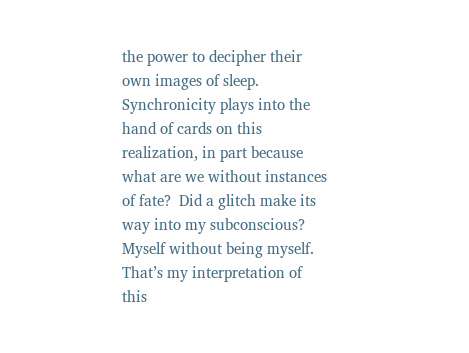the power to decipher their own images of sleep. Synchronicity plays into the hand of cards on this realization, in part because what are we without instances of fate?  Did a glitch make its way into my subconscious?  Myself without being myself.  That’s my interpretation of this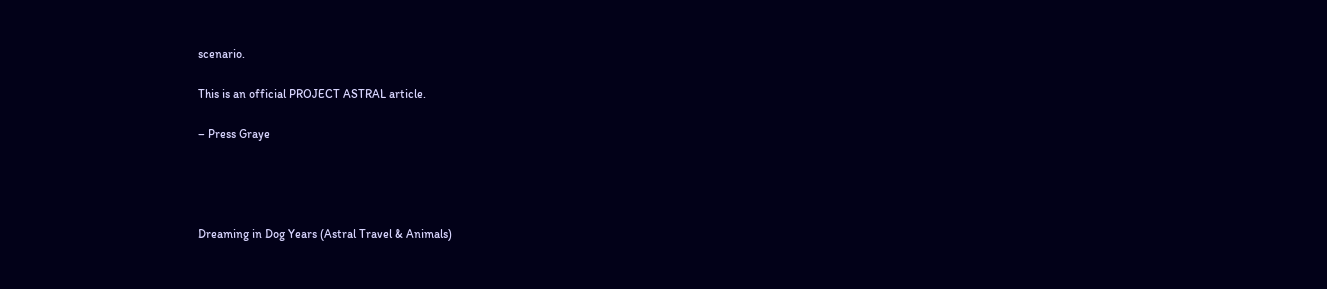scenario.

This is an official PROJECT ASTRAL article.

– Press Graye




Dreaming in Dog Years (Astral Travel & Animals)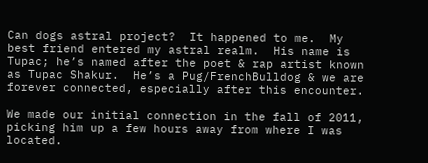Can dogs astral project?  It happened to me.  My best friend entered my astral realm.  His name is Tupac; he’s named after the poet & rap artist known as Tupac Shakur.  He’s a Pug/FrenchBulldog & we are forever connected, especially after this encounter.

We made our initial connection in the fall of 2011, picking him up a few hours away from where I was located.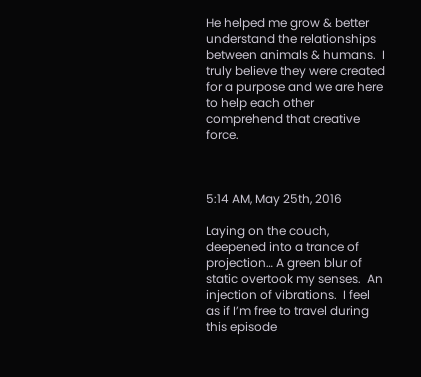He helped me grow & better understand the relationships between animals & humans.  I truly believe they were created for a purpose and we are here to help each other comprehend that creative force.



5:14 AM, May 25th, 2016

Laying on the couch, deepened into a trance of projection… A green blur of static overtook my senses.  An injection of vibrations.  I feel as if I’m free to travel during this episode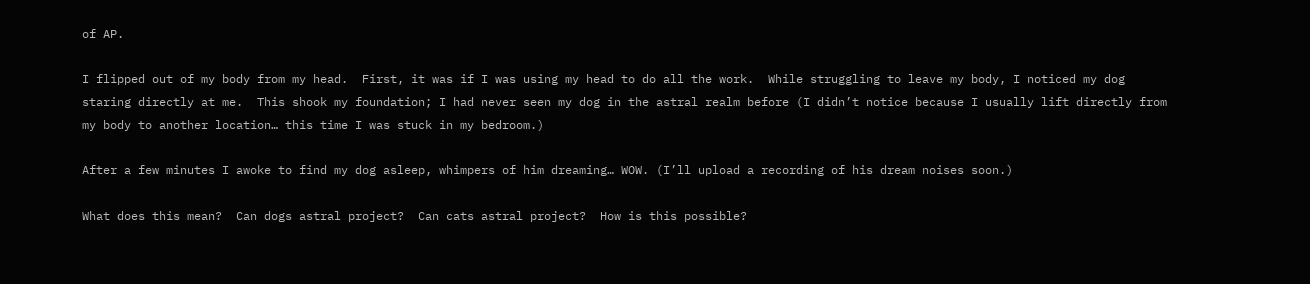of AP.

I flipped out of my body from my head.  First, it was if I was using my head to do all the work.  While struggling to leave my body, I noticed my dog staring directly at me.  This shook my foundation; I had never seen my dog in the astral realm before (I didn’t notice because I usually lift directly from my body to another location… this time I was stuck in my bedroom.)

After a few minutes I awoke to find my dog asleep, whimpers of him dreaming… WOW. (I’ll upload a recording of his dream noises soon.)

What does this mean?  Can dogs astral project?  Can cats astral project?  How is this possible?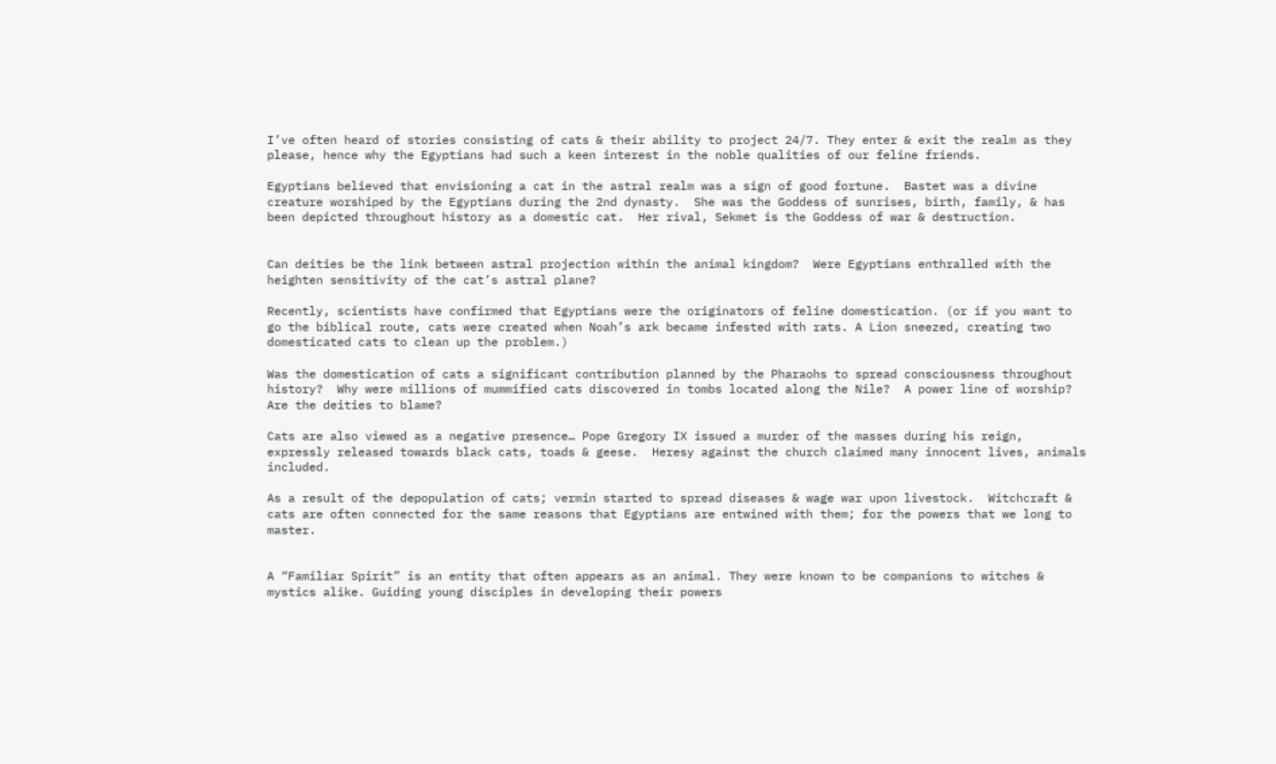I’ve often heard of stories consisting of cats & their ability to project 24/7. They enter & exit the realm as they please, hence why the Egyptians had such a keen interest in the noble qualities of our feline friends.

Egyptians believed that envisioning a cat in the astral realm was a sign of good fortune.  Bastet was a divine creature worshiped by the Egyptians during the 2nd dynasty.  She was the Goddess of sunrises, birth, family, & has been depicted throughout history as a domestic cat.  Her rival, Sekmet is the Goddess of war & destruction.


Can deities be the link between astral projection within the animal kingdom?  Were Egyptians enthralled with the heighten sensitivity of the cat’s astral plane?

Recently, scientists have confirmed that Egyptians were the originators of feline domestication. (or if you want to go the biblical route, cats were created when Noah’s ark became infested with rats. A Lion sneezed, creating two domesticated cats to clean up the problem.)

Was the domestication of cats a significant contribution planned by the Pharaohs to spread consciousness throughout history?  Why were millions of mummified cats discovered in tombs located along the Nile?  A power line of worship?  Are the deities to blame?

Cats are also viewed as a negative presence… Pope Gregory IX issued a murder of the masses during his reign, expressly released towards black cats, toads & geese.  Heresy against the church claimed many innocent lives, animals included.

As a result of the depopulation of cats; vermin started to spread diseases & wage war upon livestock.  Witchcraft & cats are often connected for the same reasons that Egyptians are entwined with them; for the powers that we long to master.


A “Familiar Spirit” is an entity that often appears as an animal. They were known to be companions to witches & mystics alike. Guiding young disciples in developing their powers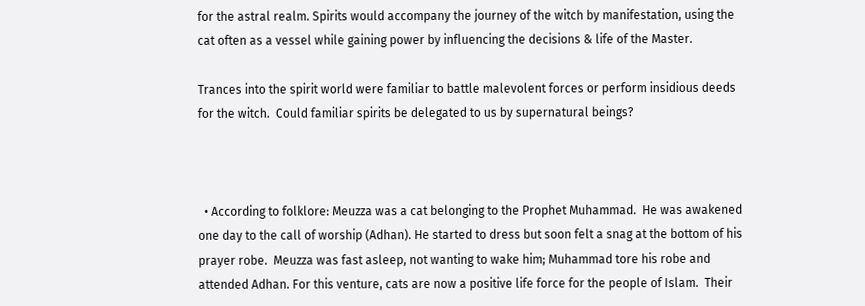for the astral realm. Spirits would accompany the journey of the witch by manifestation, using the cat often as a vessel while gaining power by influencing the decisions & life of the Master.

Trances into the spirit world were familiar to battle malevolent forces or perform insidious deeds for the witch.  Could familiar spirits be delegated to us by supernatural beings?



  • According to folklore: Meuzza was a cat belonging to the Prophet Muhammad.  He was awakened one day to the call of worship (Adhan). He started to dress but soon felt a snag at the bottom of his prayer robe.  Meuzza was fast asleep, not wanting to wake him; Muhammad tore his robe and attended Adhan. For this venture, cats are now a positive life force for the people of Islam.  Their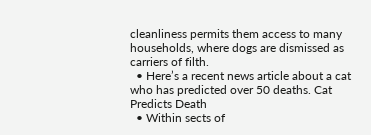cleanliness permits them access to many households, where dogs are dismissed as carriers of filth.
  • Here’s a recent news article about a cat who has predicted over 50 deaths. Cat Predicts Death
  • Within sects of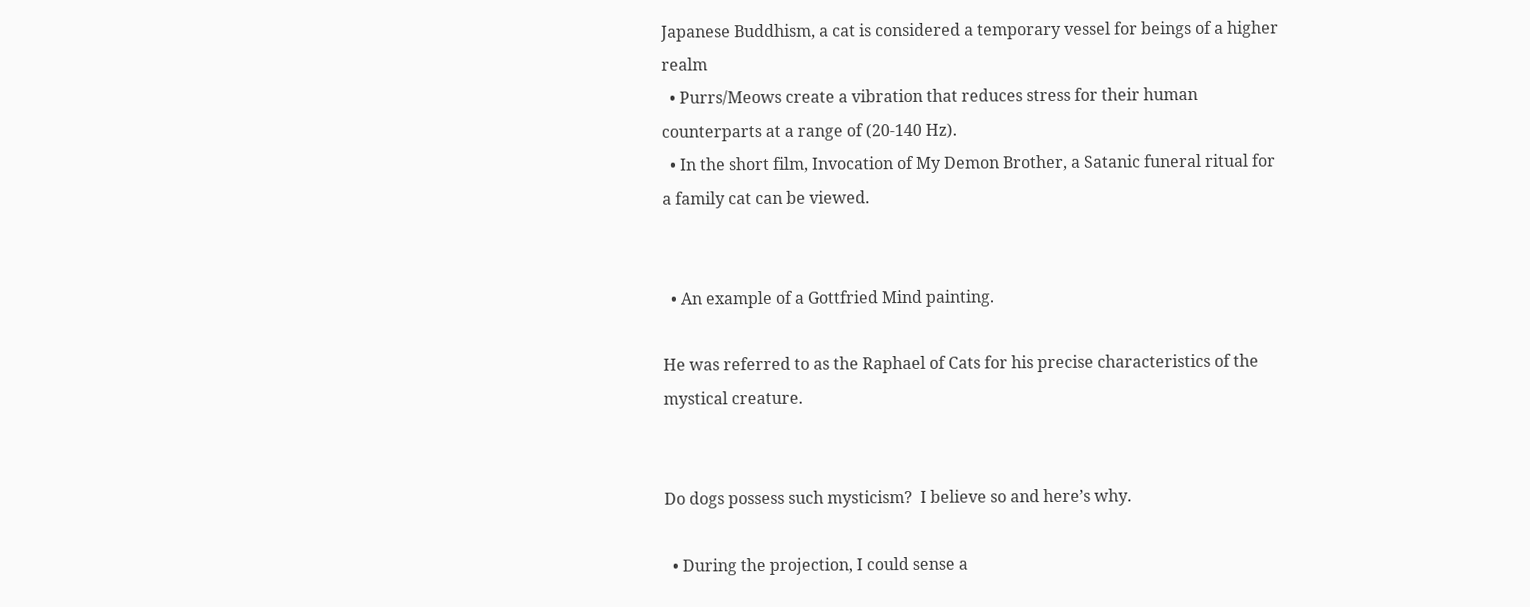Japanese Buddhism, a cat is considered a temporary vessel for beings of a higher realm
  • Purrs/Meows create a vibration that reduces stress for their human counterparts at a range of (20-140 Hz).
  • In the short film, Invocation of My Demon Brother, a Satanic funeral ritual for a family cat can be viewed.


  • An example of a Gottfried Mind painting.

He was referred to as the Raphael of Cats for his precise characteristics of the mystical creature.


Do dogs possess such mysticism?  I believe so and here’s why.

  • During the projection, I could sense a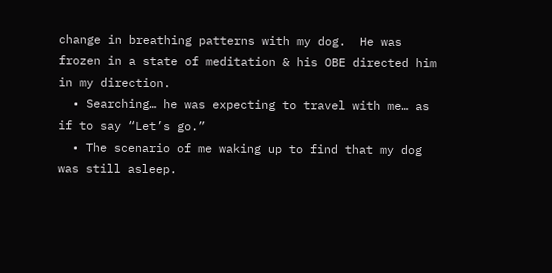change in breathing patterns with my dog.  He was frozen in a state of meditation & his OBE directed him in my direction.
  • Searching… he was expecting to travel with me… as if to say “Let’s go.”
  • The scenario of me waking up to find that my dog was still asleep.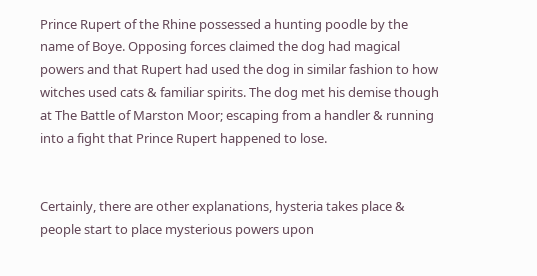Prince Rupert of the Rhine possessed a hunting poodle by the name of Boye. Opposing forces claimed the dog had magical powers and that Rupert had used the dog in similar fashion to how witches used cats & familiar spirits. The dog met his demise though at The Battle of Marston Moor; escaping from a handler & running into a fight that Prince Rupert happened to lose.


Certainly, there are other explanations, hysteria takes place & people start to place mysterious powers upon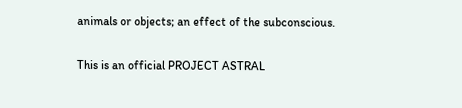animals or objects; an effect of the subconscious.

This is an official PROJECT ASTRAL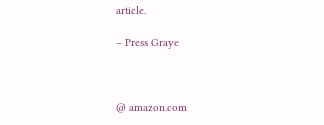article.

– Press Graye



@ amazon.com